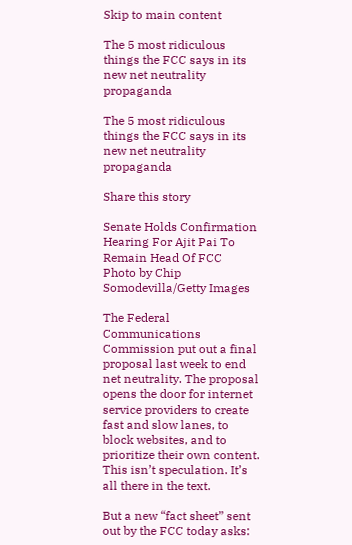Skip to main content

The 5 most ridiculous things the FCC says in its new net neutrality propaganda

The 5 most ridiculous things the FCC says in its new net neutrality propaganda

Share this story

Senate Holds Confirmation Hearing For Ajit Pai To Remain Head Of FCC
Photo by Chip Somodevilla/Getty Images

The Federal Communications Commission put out a final proposal last week to end net neutrality. The proposal opens the door for internet service providers to create fast and slow lanes, to block websites, and to prioritize their own content. This isn’t speculation. It’s all there in the text.

But a new “fact sheet” sent out by the FCC today asks: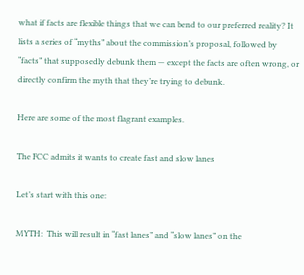what if facts are flexible things that we can bend to our preferred reality? It lists a series of “myths” about the commission’s proposal, followed by “facts” that supposedly debunk them — except the facts are often wrong, or directly confirm the myth that they’re trying to debunk.

Here are some of the most flagrant examples.

The FCC admits it wants to create fast and slow lanes

Let’s start with this one:

MYTH:  This will result in “fast lanes” and “slow lanes” on the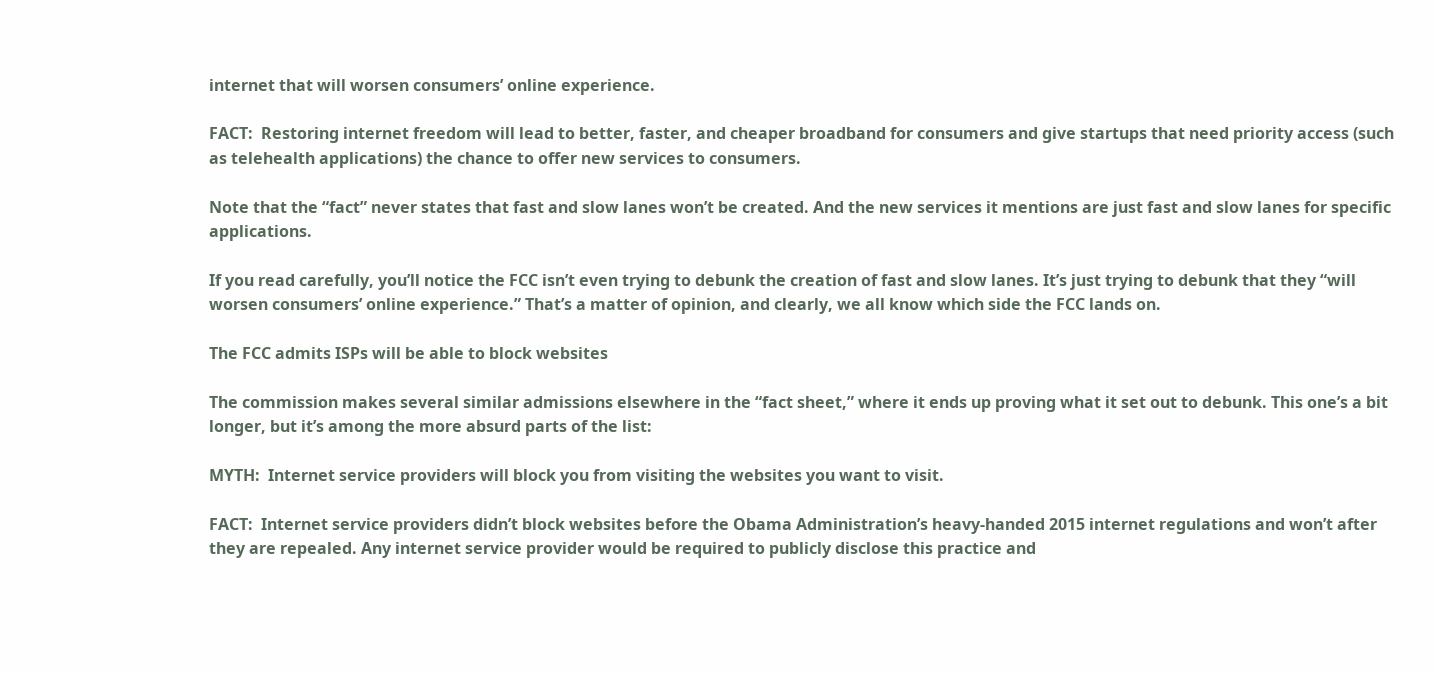internet that will worsen consumers’ online experience.

FACT:  Restoring internet freedom will lead to better, faster, and cheaper broadband for consumers and give startups that need priority access (such as telehealth applications) the chance to offer new services to consumers.

Note that the “fact” never states that fast and slow lanes won’t be created. And the new services it mentions are just fast and slow lanes for specific applications.

If you read carefully, you’ll notice the FCC isn’t even trying to debunk the creation of fast and slow lanes. It’s just trying to debunk that they “will worsen consumers’ online experience.” That’s a matter of opinion, and clearly, we all know which side the FCC lands on.

The FCC admits ISPs will be able to block websites

The commission makes several similar admissions elsewhere in the “fact sheet,” where it ends up proving what it set out to debunk. This one’s a bit longer, but it’s among the more absurd parts of the list:

MYTH:  Internet service providers will block you from visiting the websites you want to visit.

FACT:  Internet service providers didn’t block websites before the Obama Administration’s heavy-handed 2015 internet regulations and won’t after they are repealed. Any internet service provider would be required to publicly disclose this practice and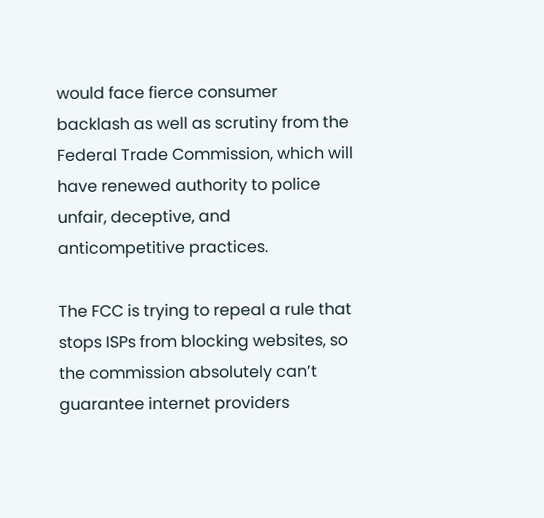would face fierce consumer backlash as well as scrutiny from the Federal Trade Commission, which will have renewed authority to police unfair, deceptive, and anticompetitive practices.

The FCC is trying to repeal a rule that stops ISPs from blocking websites, so the commission absolutely can’t guarantee internet providers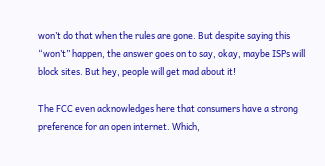won’t do that when the rules are gone. But despite saying this “won’t” happen, the answer goes on to say, okay, maybe ISPs will block sites. But hey, people will get mad about it!

The FCC even acknowledges here that consumers have a strong preference for an open internet. Which,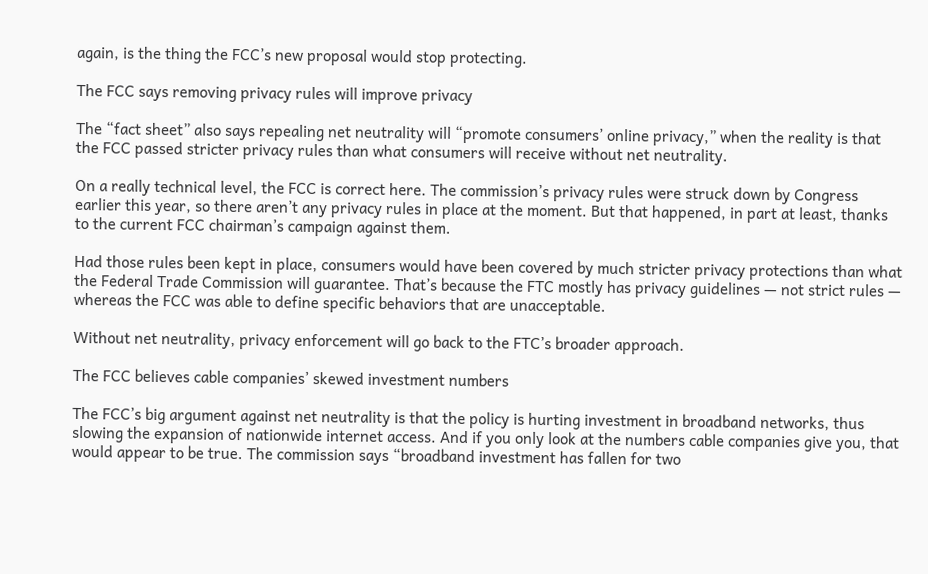again, is the thing the FCC’s new proposal would stop protecting.

The FCC says removing privacy rules will improve privacy

The “fact sheet” also says repealing net neutrality will “promote consumers’ online privacy,” when the reality is that the FCC passed stricter privacy rules than what consumers will receive without net neutrality.

On a really technical level, the FCC is correct here. The commission’s privacy rules were struck down by Congress earlier this year, so there aren’t any privacy rules in place at the moment. But that happened, in part at least, thanks to the current FCC chairman’s campaign against them.

Had those rules been kept in place, consumers would have been covered by much stricter privacy protections than what the Federal Trade Commission will guarantee. That’s because the FTC mostly has privacy guidelines — not strict rules — whereas the FCC was able to define specific behaviors that are unacceptable.

Without net neutrality, privacy enforcement will go back to the FTC’s broader approach.

The FCC believes cable companies’ skewed investment numbers

The FCC’s big argument against net neutrality is that the policy is hurting investment in broadband networks, thus slowing the expansion of nationwide internet access. And if you only look at the numbers cable companies give you, that would appear to be true. The commission says “broadband investment has fallen for two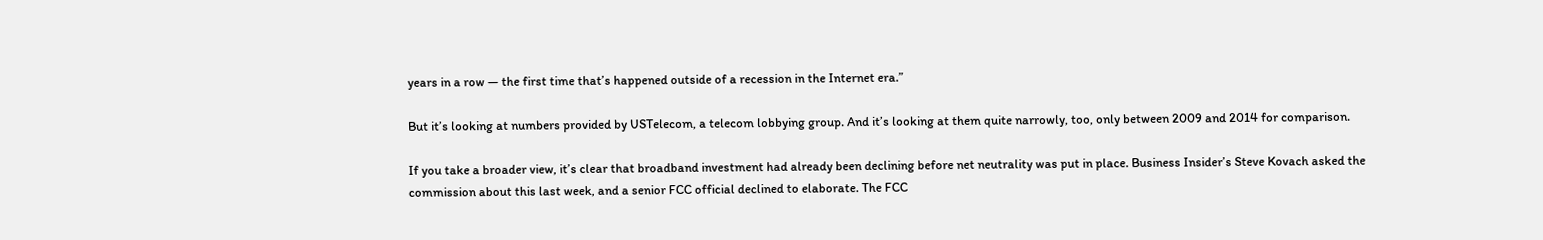years in a row — the first time that’s happened outside of a recession in the Internet era.”

But it’s looking at numbers provided by USTelecom, a telecom lobbying group. And it’s looking at them quite narrowly, too, only between 2009 and 2014 for comparison.

If you take a broader view, it’s clear that broadband investment had already been declining before net neutrality was put in place. Business Insider’s Steve Kovach asked the commission about this last week, and a senior FCC official declined to elaborate. The FCC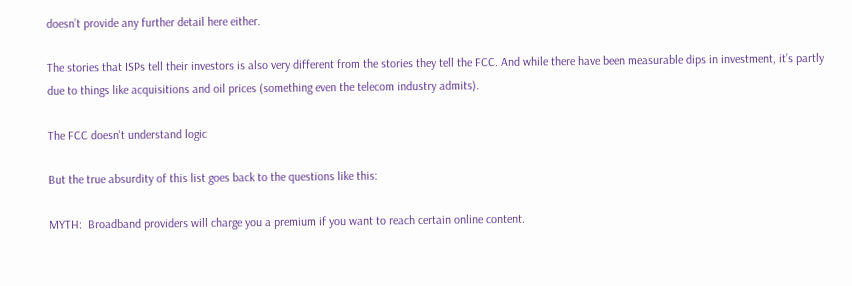doesn’t provide any further detail here either.

The stories that ISPs tell their investors is also very different from the stories they tell the FCC. And while there have been measurable dips in investment, it’s partly due to things like acquisitions and oil prices (something even the telecom industry admits).

The FCC doesn't understand logic

But the true absurdity of this list goes back to the questions like this:

MYTH:  Broadband providers will charge you a premium if you want to reach certain online content.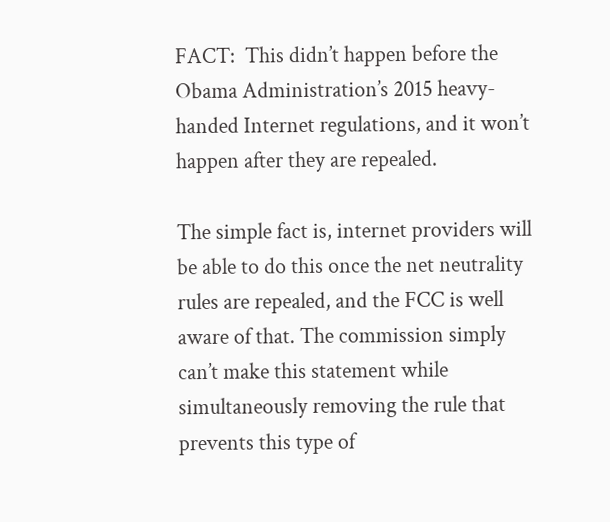FACT:  This didn’t happen before the Obama Administration’s 2015 heavy-handed Internet regulations, and it won’t happen after they are repealed.

The simple fact is, internet providers will be able to do this once the net neutrality rules are repealed, and the FCC is well aware of that. The commission simply can’t make this statement while simultaneously removing the rule that prevents this type of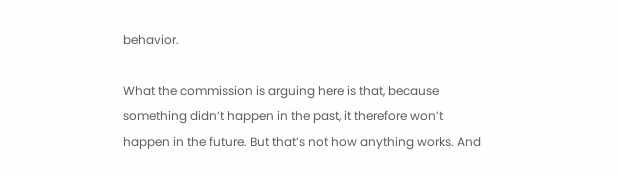behavior.

What the commission is arguing here is that, because something didn’t happen in the past, it therefore won’t happen in the future. But that’s not how anything works. And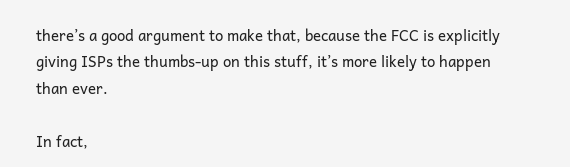there’s a good argument to make that, because the FCC is explicitly giving ISPs the thumbs-up on this stuff, it’s more likely to happen than ever.

In fact,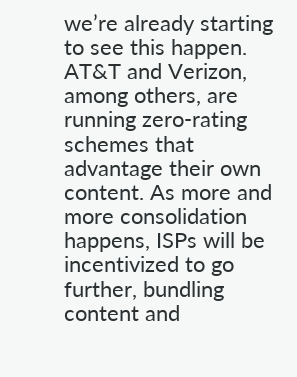we’re already starting to see this happen. AT&T and Verizon, among others, are running zero-rating schemes that advantage their own content. As more and more consolidation happens, ISPs will be incentivized to go further, bundling content and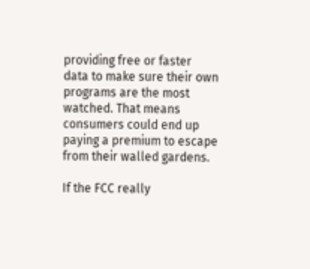providing free or faster data to make sure their own programs are the most watched. That means consumers could end up paying a premium to escape from their walled gardens.

If the FCC really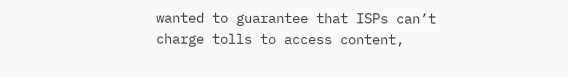wanted to guarantee that ISPs can’t charge tolls to access content,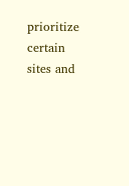prioritize certain sites and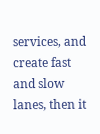services, and create fast and slow lanes, then it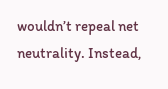wouldn’t repeal net neutrality. Instead,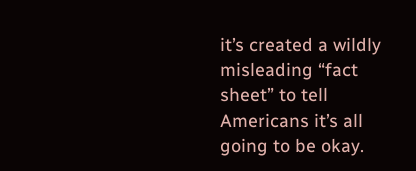it’s created a wildly misleading “fact sheet” to tell Americans it’s all going to be okay.